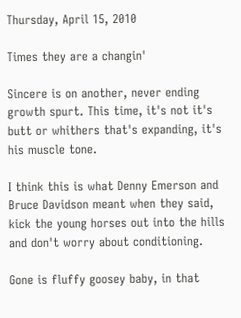Thursday, April 15, 2010

Times they are a changin'

Sincere is on another, never ending growth spurt. This time, it's not it's butt or whithers that's expanding, it's his muscle tone.

I think this is what Denny Emerson and Bruce Davidson meant when they said, kick the young horses out into the hills and don't worry about conditioning.

Gone is fluffy goosey baby, in that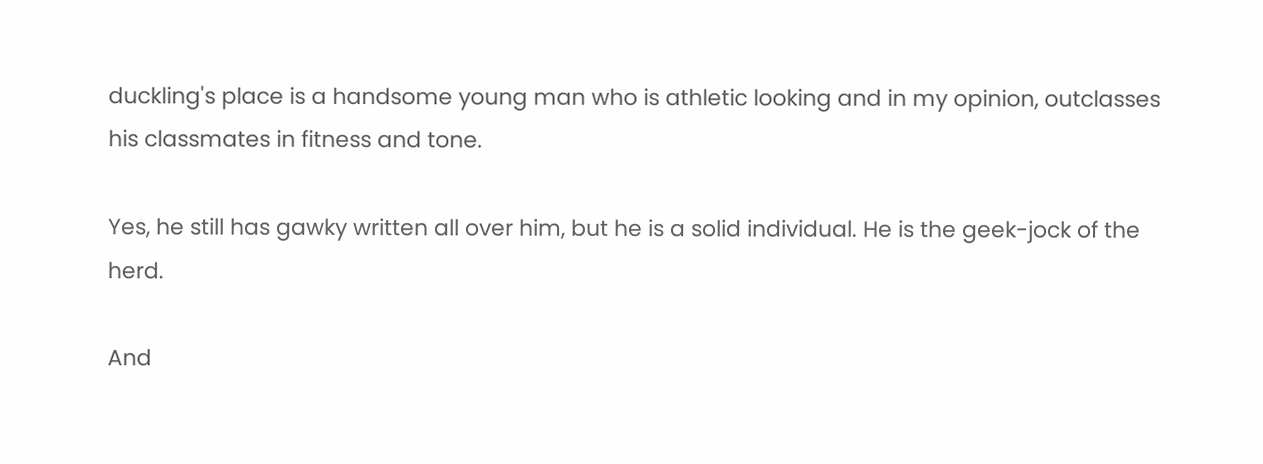duckling's place is a handsome young man who is athletic looking and in my opinion, outclasses his classmates in fitness and tone.

Yes, he still has gawky written all over him, but he is a solid individual. He is the geek-jock of the herd.

And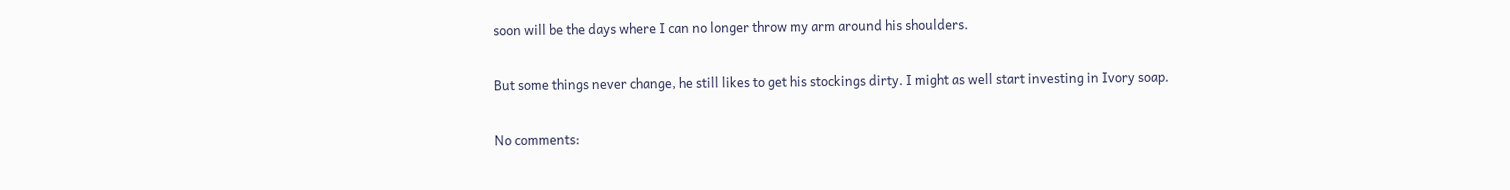soon will be the days where I can no longer throw my arm around his shoulders.

But some things never change, he still likes to get his stockings dirty. I might as well start investing in Ivory soap.

No comments: